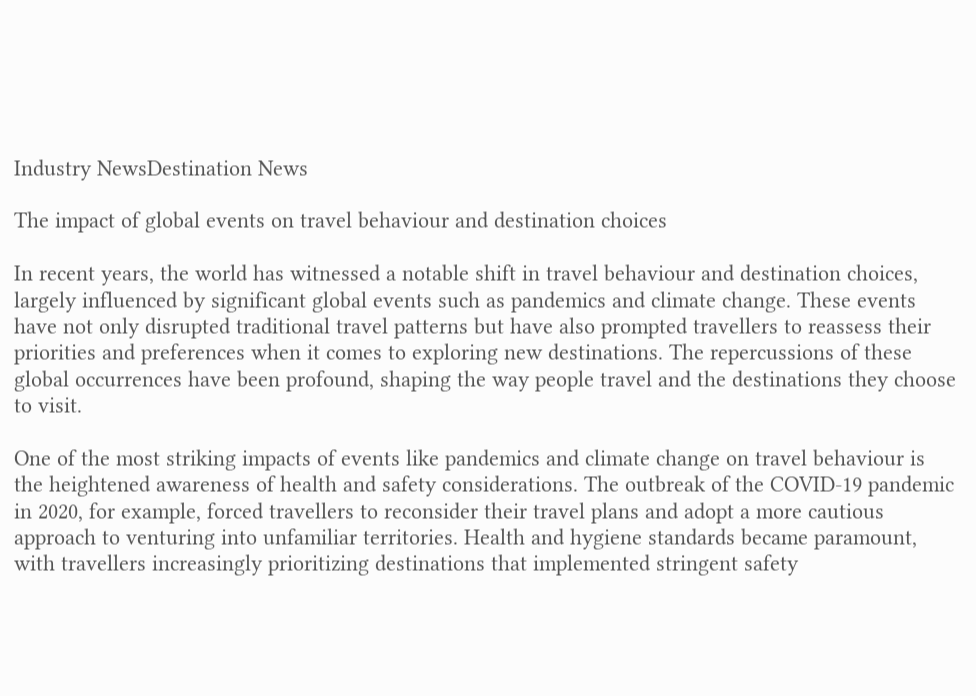Industry NewsDestination News

The impact of global events on travel behaviour and destination choices

In recent years, the world has witnessed a notable shift in travel behaviour and destination choices, largely influenced by significant global events such as pandemics and climate change. These events have not only disrupted traditional travel patterns but have also prompted travellers to reassess their priorities and preferences when it comes to exploring new destinations. The repercussions of these global occurrences have been profound, shaping the way people travel and the destinations they choose to visit.

One of the most striking impacts of events like pandemics and climate change on travel behaviour is the heightened awareness of health and safety considerations. The outbreak of the COVID-19 pandemic in 2020, for example, forced travellers to reconsider their travel plans and adopt a more cautious approach to venturing into unfamiliar territories. Health and hygiene standards became paramount, with travellers increasingly prioritizing destinations that implemented stringent safety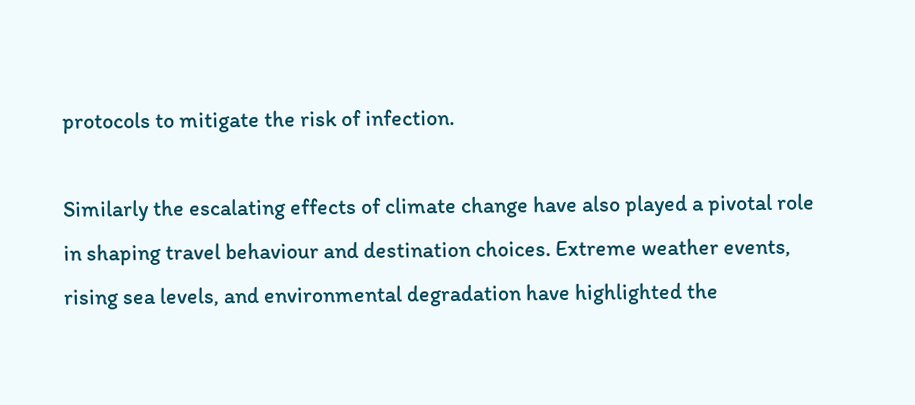protocols to mitigate the risk of infection.

Similarly the escalating effects of climate change have also played a pivotal role in shaping travel behaviour and destination choices. Extreme weather events, rising sea levels, and environmental degradation have highlighted the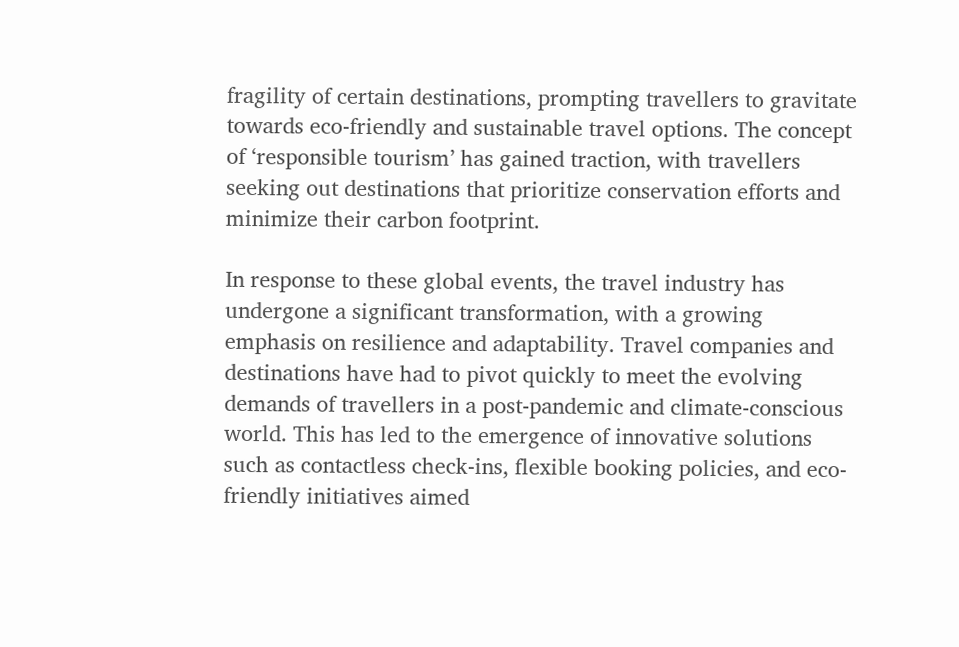fragility of certain destinations, prompting travellers to gravitate towards eco-friendly and sustainable travel options. The concept of ‘responsible tourism’ has gained traction, with travellers seeking out destinations that prioritize conservation efforts and minimize their carbon footprint.

In response to these global events, the travel industry has undergone a significant transformation, with a growing emphasis on resilience and adaptability. Travel companies and destinations have had to pivot quickly to meet the evolving demands of travellers in a post-pandemic and climate-conscious world. This has led to the emergence of innovative solutions such as contactless check-ins, flexible booking policies, and eco-friendly initiatives aimed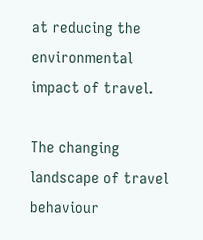at reducing the environmental impact of travel.

The changing landscape of travel behaviour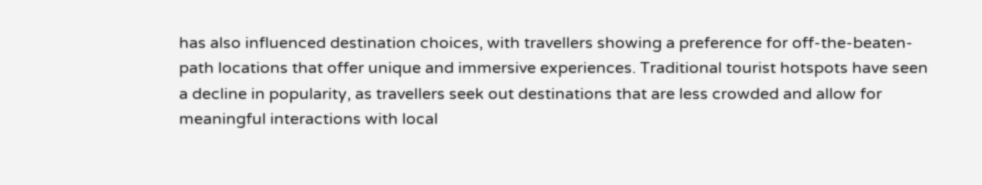has also influenced destination choices, with travellers showing a preference for off-the-beaten-path locations that offer unique and immersive experiences. Traditional tourist hotspots have seen a decline in popularity, as travellers seek out destinations that are less crowded and allow for meaningful interactions with local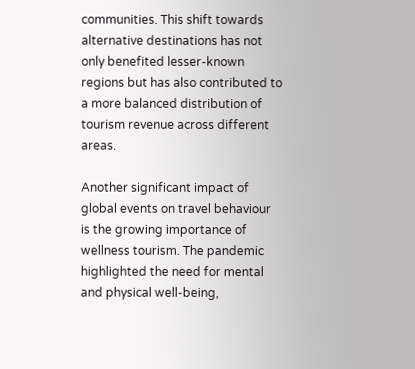communities. This shift towards alternative destinations has not only benefited lesser-known regions but has also contributed to a more balanced distribution of tourism revenue across different areas.

Another significant impact of global events on travel behaviour is the growing importance of wellness tourism. The pandemic highlighted the need for mental and physical well-being,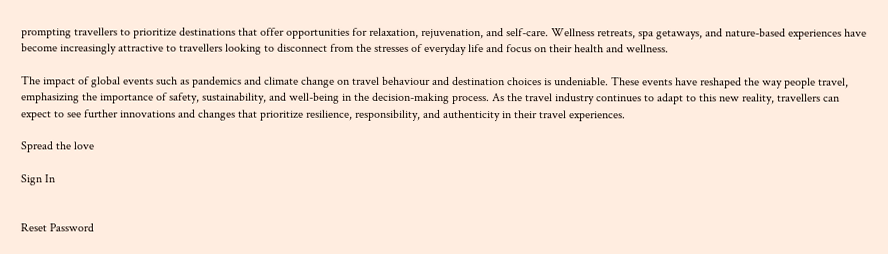prompting travellers to prioritize destinations that offer opportunities for relaxation, rejuvenation, and self-care. Wellness retreats, spa getaways, and nature-based experiences have become increasingly attractive to travellers looking to disconnect from the stresses of everyday life and focus on their health and wellness.

The impact of global events such as pandemics and climate change on travel behaviour and destination choices is undeniable. These events have reshaped the way people travel, emphasizing the importance of safety, sustainability, and well-being in the decision-making process. As the travel industry continues to adapt to this new reality, travellers can expect to see further innovations and changes that prioritize resilience, responsibility, and authenticity in their travel experiences.

Spread the love

Sign In


Reset Password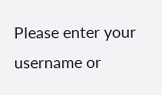Please enter your username or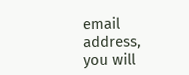email address, you will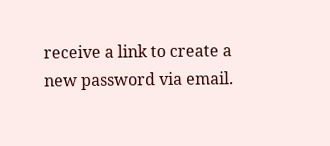receive a link to create a new password via email.